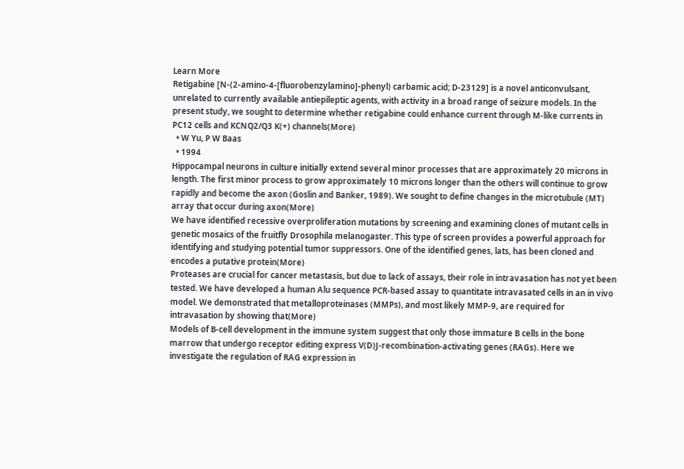Learn More
Retigabine [N-(2-amino-4-[fluorobenzylamino]-phenyl) carbamic acid; D-23129] is a novel anticonvulsant, unrelated to currently available antiepileptic agents, with activity in a broad range of seizure models. In the present study, we sought to determine whether retigabine could enhance current through M-like currents in PC12 cells and KCNQ2/Q3 K(+) channels(More)
  • W Yu, P W Baas
  • 1994
Hippocampal neurons in culture initially extend several minor processes that are approximately 20 microns in length. The first minor process to grow approximately 10 microns longer than the others will continue to grow rapidly and become the axon (Goslin and Banker, 1989). We sought to define changes in the microtubule (MT) array that occur during axon(More)
We have identified recessive overproliferation mutations by screening and examining clones of mutant cells in genetic mosaics of the fruitfly Drosophila melanogaster. This type of screen provides a powerful approach for identifying and studying potential tumor suppressors. One of the identified genes, lats, has been cloned and encodes a putative protein(More)
Proteases are crucial for cancer metastasis, but due to lack of assays, their role in intravasation has not yet been tested. We have developed a human Alu sequence PCR-based assay to quantitate intravasated cells in an in vivo model. We demonstrated that metalloproteinases (MMPs), and most likely MMP-9, are required for intravasation by showing that(More)
Models of B-cell development in the immune system suggest that only those immature B cells in the bone marrow that undergo receptor editing express V(D)J-recombination-activating genes (RAGs). Here we investigate the regulation of RAG expression in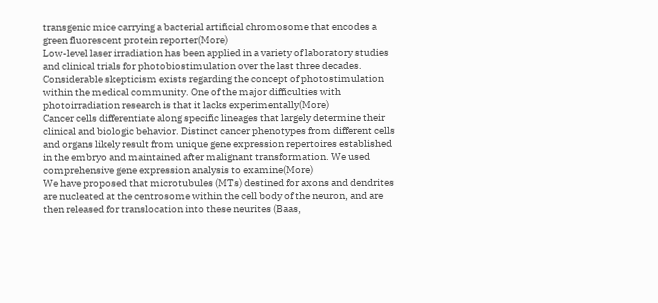transgenic mice carrying a bacterial artificial chromosome that encodes a green fluorescent protein reporter(More)
Low-level laser irradiation has been applied in a variety of laboratory studies and clinical trials for photobiostimulation over the last three decades. Considerable skepticism exists regarding the concept of photostimulation within the medical community. One of the major difficulties with photoirradiation research is that it lacks experimentally(More)
Cancer cells differentiate along specific lineages that largely determine their clinical and biologic behavior. Distinct cancer phenotypes from different cells and organs likely result from unique gene expression repertoires established in the embryo and maintained after malignant transformation. We used comprehensive gene expression analysis to examine(More)
We have proposed that microtubules (MTs) destined for axons and dendrites are nucleated at the centrosome within the cell body of the neuron, and are then released for translocation into these neurites (Baas,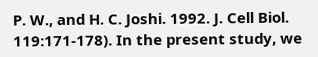P. W., and H. C. Joshi. 1992. J. Cell Biol. 119:171-178). In the present study, we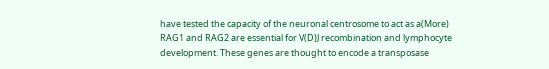have tested the capacity of the neuronal centrosome to act as a(More)
RAG1 and RAG2 are essential for V(D)J recombination and lymphocyte development. These genes are thought to encode a transposase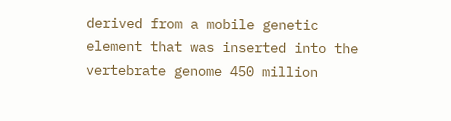derived from a mobile genetic element that was inserted into the vertebrate genome 450 million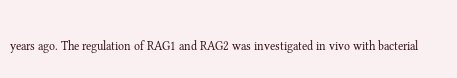years ago. The regulation of RAG1 and RAG2 was investigated in vivo with bacterial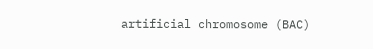artificial chromosome (BAC)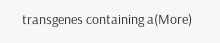transgenes containing a(More)